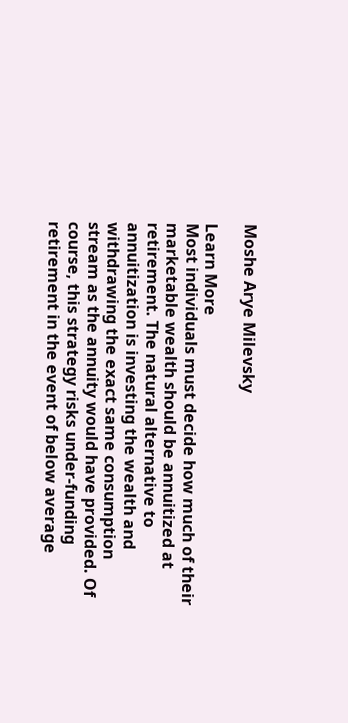Moshe Arye Milevsky

Learn More
Most individuals must decide how much of their marketable wealth should be annuitized at retirement. The natural alternative to annuitization is investing the wealth and withdrawing the exact same consumption stream as the annuity would have provided. Of course, this strategy risks under-funding retirement in the event of below average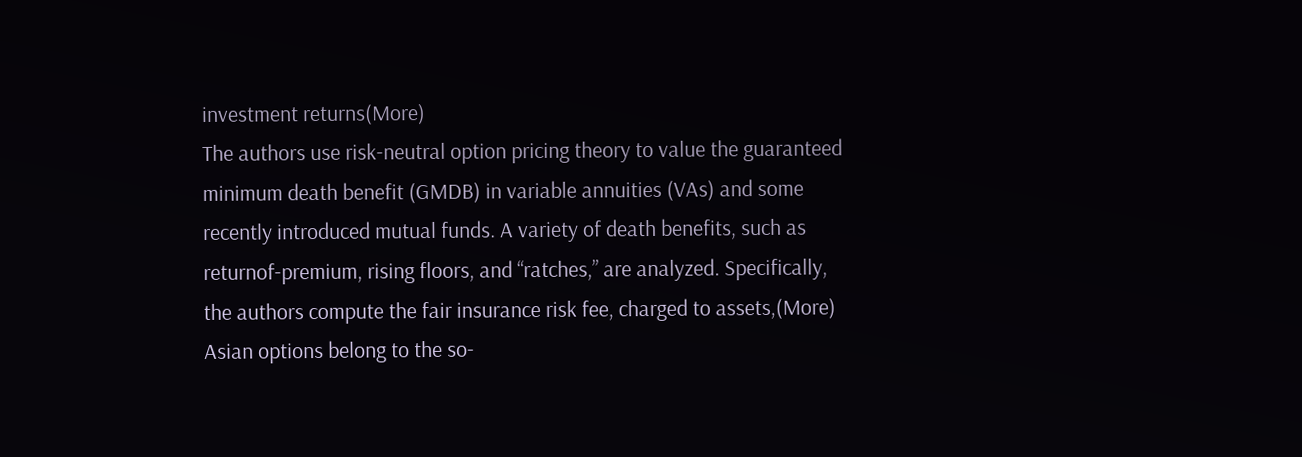investment returns(More)
The authors use risk-neutral option pricing theory to value the guaranteed minimum death benefit (GMDB) in variable annuities (VAs) and some recently introduced mutual funds. A variety of death benefits, such as returnof-premium, rising floors, and “ratches,” are analyzed. Specifically, the authors compute the fair insurance risk fee, charged to assets,(More)
Asian options belong to the so-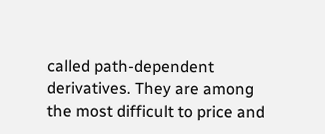called path-dependent derivatives. They are among the most difficult to price and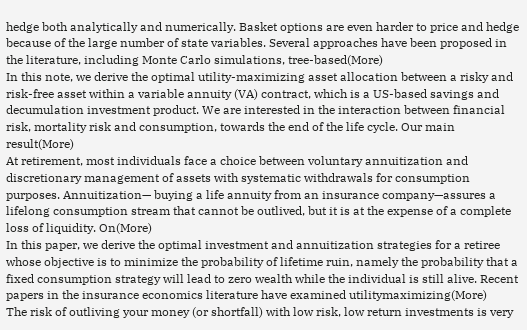hedge both analytically and numerically. Basket options are even harder to price and hedge because of the large number of state variables. Several approaches have been proposed in the literature, including Monte Carlo simulations, tree-based(More)
In this note, we derive the optimal utility-maximizing asset allocation between a risky and risk-free asset within a variable annuity (VA) contract, which is a US-based savings and decumulation investment product. We are interested in the interaction between financial risk, mortality risk and consumption, towards the end of the life cycle. Our main result(More)
At retirement, most individuals face a choice between voluntary annuitization and discretionary management of assets with systematic withdrawals for consumption purposes. Annuitization— buying a life annuity from an insurance company—assures a lifelong consumption stream that cannot be outlived, but it is at the expense of a complete loss of liquidity. On(More)
In this paper, we derive the optimal investment and annuitization strategies for a retiree whose objective is to minimize the probability of lifetime ruin, namely the probability that a fixed consumption strategy will lead to zero wealth while the individual is still alive. Recent papers in the insurance economics literature have examined utilitymaximizing(More)
The risk of outliving your money (or shortfall) with low risk, low return investments is very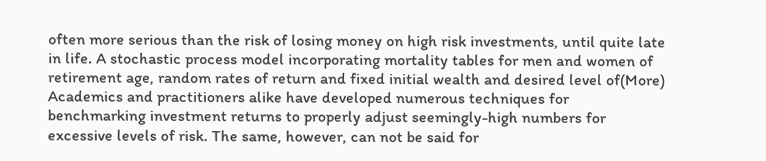often more serious than the risk of losing money on high risk investments, until quite late in life. A stochastic process model incorporating mortality tables for men and women of retirement age, random rates of return and fixed initial wealth and desired level of(More)
Academics and practitioners alike have developed numerous techniques for benchmarking investment returns to properly adjust seemingly-high numbers for excessive levels of risk. The same, however, can not be said for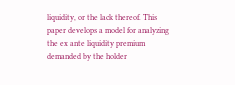liquidity, or the lack thereof. This paper develops a model for analyzing the ex ante liquidity premium demanded by the holder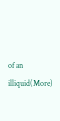of an illiquid(More)